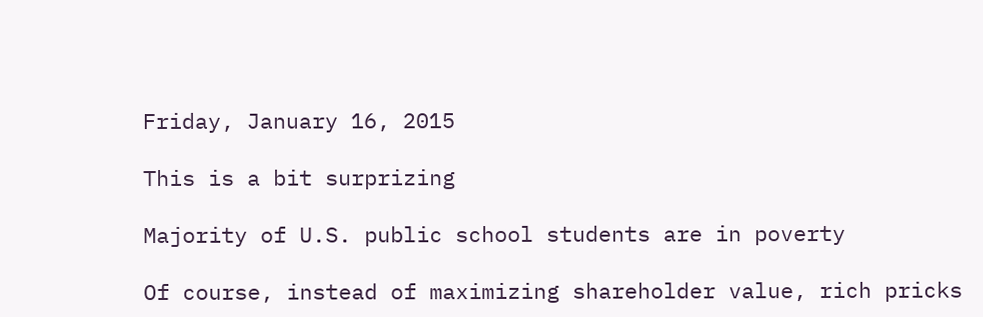Friday, January 16, 2015

This is a bit surprizing

Majority of U.S. public school students are in poverty

Of course, instead of maximizing shareholder value, rich pricks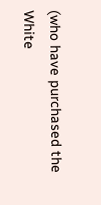(who have purchased the White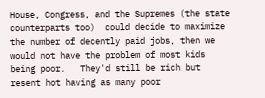House, Congress, and the Supremes (the state counterparts too)  could decide to maximize the number of decently paid jobs, then we would not have the problem of most kids being poor.   They'd still be rich but resent hot having as many poor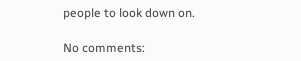people to look down on.

No comments: